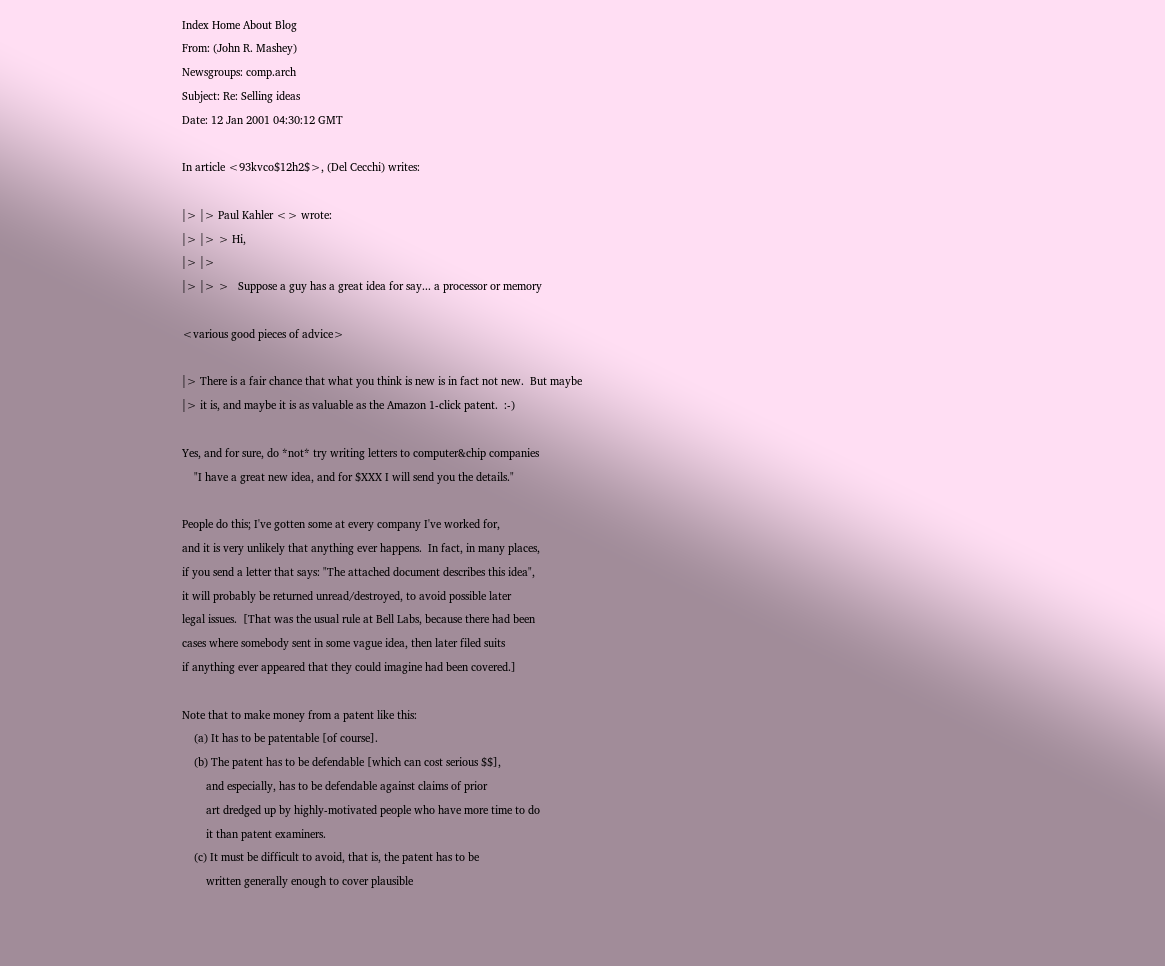Index Home About Blog
From: (John R. Mashey)
Newsgroups: comp.arch
Subject: Re: Selling ideas
Date: 12 Jan 2001 04:30:12 GMT

In article <93kvco$12h2$>, (Del Cecchi) writes:

|> |> Paul Kahler <> wrote:
|> |> > Hi,
|> |>
|> |> >   Suppose a guy has a great idea for say... a processor or memory

<various good pieces of advice>

|> There is a fair chance that what you think is new is in fact not new.  But maybe
|> it is, and maybe it is as valuable as the Amazon 1-click patent.  :-)

Yes, and for sure, do *not* try writing letters to computer&chip companies
    "I have a great new idea, and for $XXX I will send you the details."

People do this; I've gotten some at every company I've worked for,
and it is very unlikely that anything ever happens.  In fact, in many places,
if you send a letter that says: "The attached document describes this idea",
it will probably be returned unread/destroyed, to avoid possible later
legal issues.  [That was the usual rule at Bell Labs, because there had been
cases where somebody sent in some vague idea, then later filed suits
if anything ever appeared that they could imagine had been covered.]

Note that to make money from a patent like this:
    (a) It has to be patentable [of course].
    (b) The patent has to be defendable [which can cost serious $$],
        and especially, has to be defendable against claims of prior
        art dredged up by highly-motivated people who have more time to do
        it than patent examiners.
    (c) It must be difficult to avoid, that is, the patent has to be
        written generally enough to cover plausible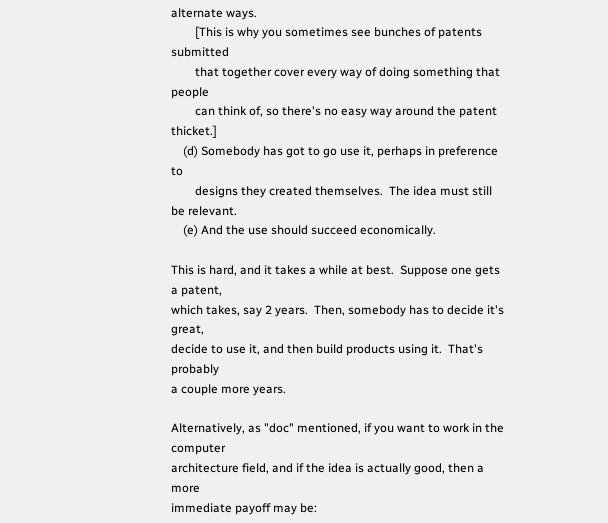alternate ways.
        [This is why you sometimes see bunches of patents submitted
        that together cover every way of doing something that people
        can think of, so there's no easy way around the patent thicket.]
    (d) Somebody has got to go use it, perhaps in preference to
        designs they created themselves.  The idea must still be relevant.
    (e) And the use should succeed economically.

This is hard, and it takes a while at best.  Suppose one gets a patent,
which takes, say 2 years.  Then, somebody has to decide it's great,
decide to use it, and then build products using it.  That's probably
a couple more years.

Alternatively, as "doc" mentioned, if you want to work in the computer
architecture field, and if the idea is actually good, then a more
immediate payoff may be: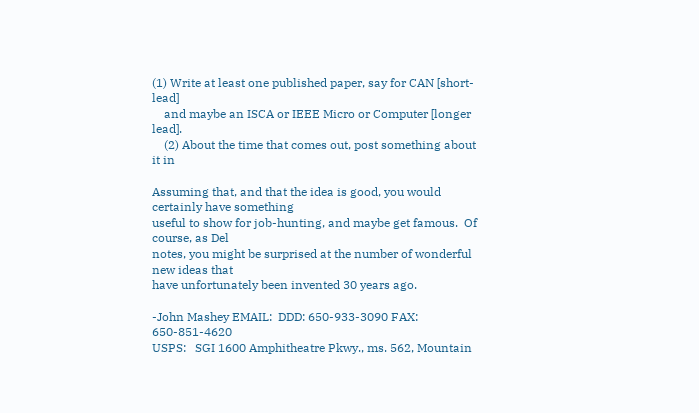(1) Write at least one published paper, say for CAN [short-lead]
    and maybe an ISCA or IEEE Micro or Computer [longer lead].
    (2) About the time that comes out, post something about it in

Assuming that, and that the idea is good, you would certainly have something
useful to show for job-hunting, and maybe get famous.  Of course, as Del
notes, you might be surprised at the number of wonderful new ideas that
have unfortunately been invented 30 years ago.

-John Mashey EMAIL:  DDD: 650-933-3090 FAX: 650-851-4620
USPS:   SGI 1600 Amphitheatre Pkwy., ms. 562, Mountain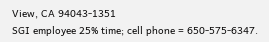View, CA 94043-1351
SGI employee 25% time; cell phone = 650-575-6347.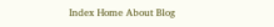Index Home About Blog